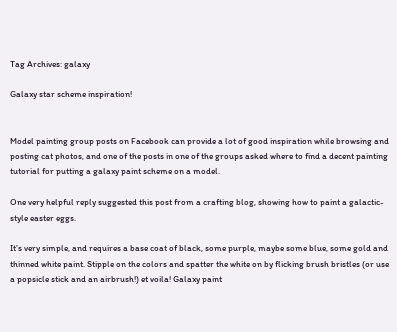Tag Archives: galaxy

Galaxy star scheme inspiration!


Model painting group posts on Facebook can provide a lot of good inspiration while browsing and posting cat photos, and one of the posts in one of the groups asked where to find a decent painting tutorial for putting a galaxy paint scheme on a model.

One very helpful reply suggested this post from a crafting blog, showing how to paint a galactic-style easter eggs.

It’s very simple, and requires a base coat of black, some purple, maybe some blue, some gold and thinned white paint. Stipple on the colors and spatter the white on by flicking brush bristles (or use a popsicle stick and an airbrush!) et voila! Galaxy paint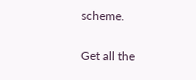scheme.

Get all the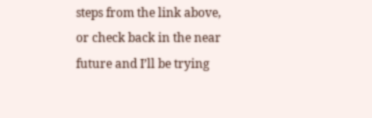steps from the link above, or check back in the near future and I’ll be trying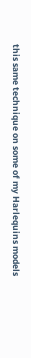this same technique on some of my Harlequins models